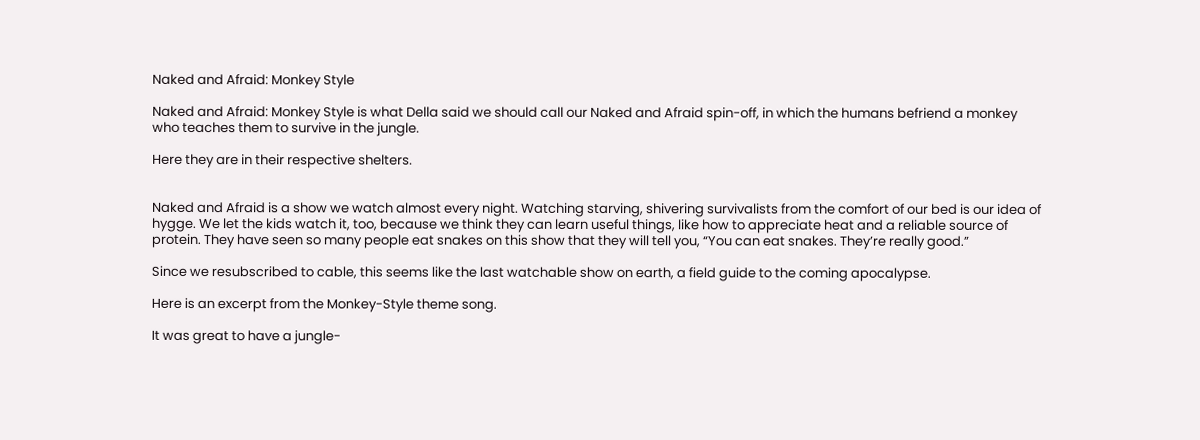Naked and Afraid: Monkey Style

Naked and Afraid: Monkey Style is what Della said we should call our Naked and Afraid spin-off, in which the humans befriend a monkey who teaches them to survive in the jungle.

Here they are in their respective shelters.


Naked and Afraid is a show we watch almost every night. Watching starving, shivering survivalists from the comfort of our bed is our idea of hygge. We let the kids watch it, too, because we think they can learn useful things, like how to appreciate heat and a reliable source of protein. They have seen so many people eat snakes on this show that they will tell you, “You can eat snakes. They’re really good.”

Since we resubscribed to cable, this seems like the last watchable show on earth, a field guide to the coming apocalypse.

Here is an excerpt from the Monkey-Style theme song.

It was great to have a jungle-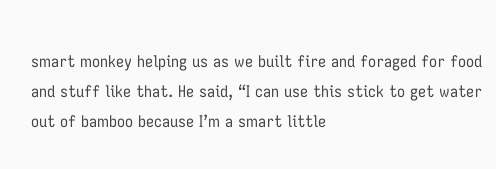smart monkey helping us as we built fire and foraged for food and stuff like that. He said, “I can use this stick to get water out of bamboo because I’m a smart little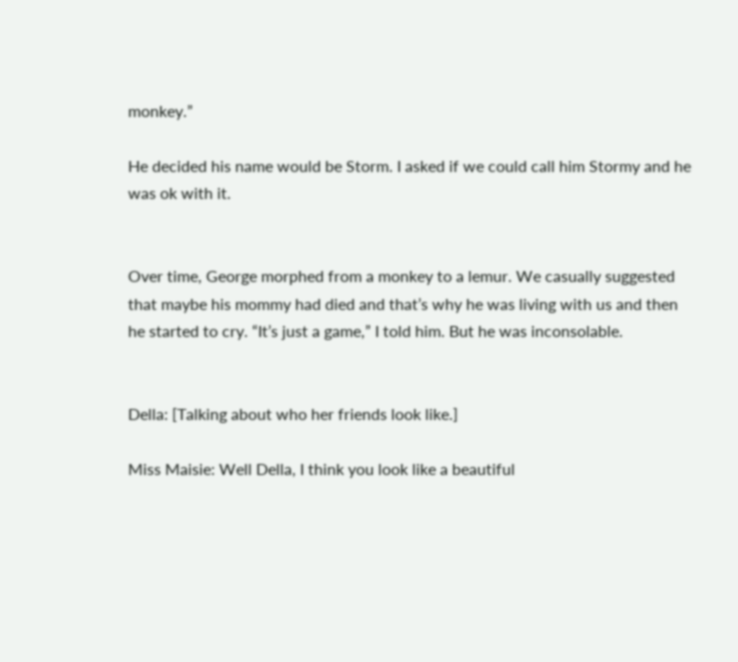monkey.”

He decided his name would be Storm. I asked if we could call him Stormy and he was ok with it.


Over time, George morphed from a monkey to a lemur. We casually suggested that maybe his mommy had died and that’s why he was living with us and then he started to cry. “It’s just a game,” I told him. But he was inconsolable.


Della: [Talking about who her friends look like.]

Miss Maisie: Well Della, I think you look like a beautiful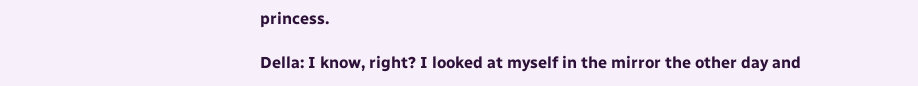princess.

Della: I know, right? I looked at myself in the mirror the other day and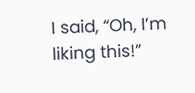I said, “Oh, I’m liking this!”